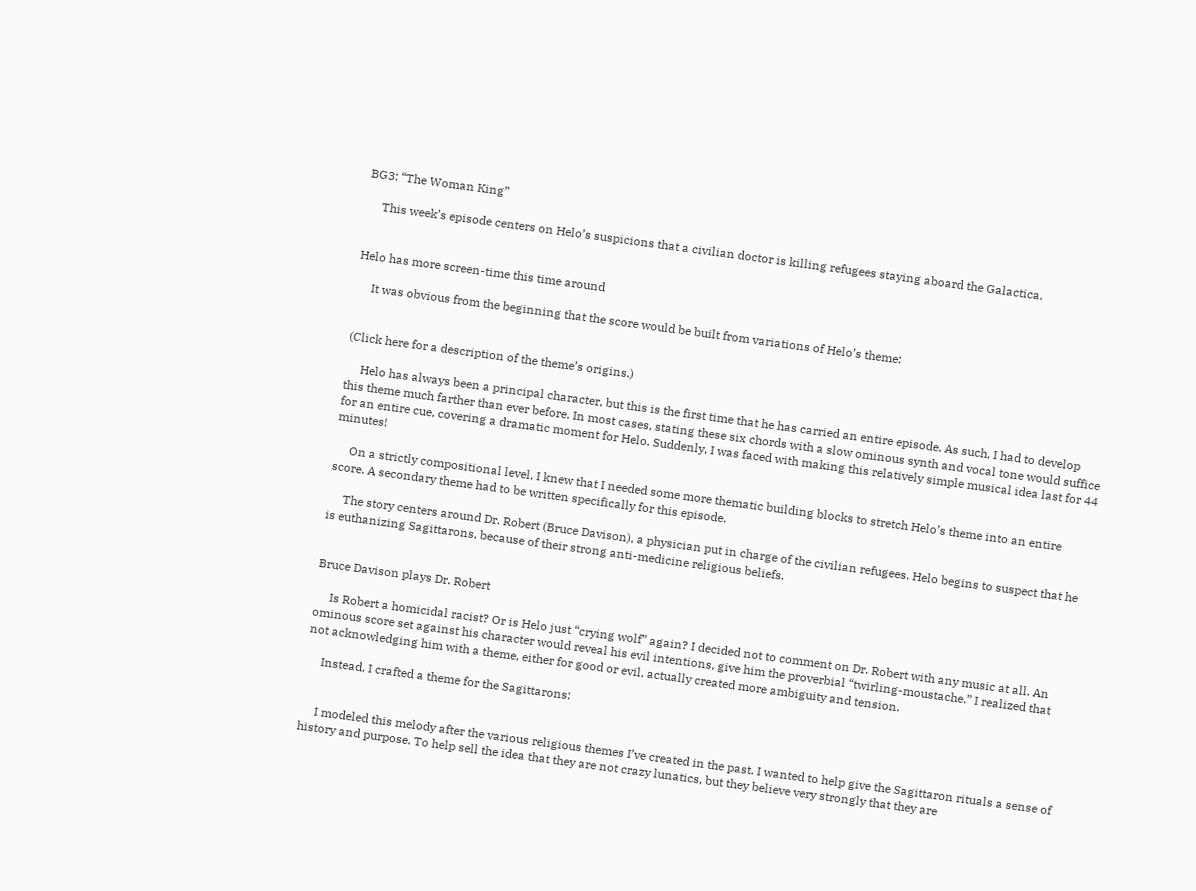BG3: “The Woman King”

     This week’s episode centers on Helo’s suspicions that a civilian doctor is killing refugees staying aboard the Galactica.


Helo has more screen-time this time around

     It was obvious from the beginning that the score would be built from variations of Helo’s theme:


(Click here for a description of the theme’s origins.)

     Helo has always been a principal character, but this is the first time that he has carried an entire episode. As such, I had to develop this theme much farther than ever before. In most cases, stating these six chords with a slow ominous synth and vocal tone would suffice for an entire cue, covering a dramatic moment for Helo. Suddenly, I was faced with making this relatively simple musical idea last for 44 minutes!

     On a strictly compositional level, I knew that I needed some more thematic building blocks to stretch Helo’s theme into an entire score. A secondary theme had to be written specifically for this episode.

     The story centers around Dr. Robert (Bruce Davison), a physician put in charge of the civilian refugees. Helo begins to suspect that he is euthanizing Sagittarons, because of their strong anti-medicine religious beliefs.


Bruce Davison plays Dr. Robert

     Is Robert a homicidal racist? Or is Helo just “crying wolf” again? I decided not to comment on Dr. Robert with any music at all. An ominous score set against his character would reveal his evil intentions, give him the proverbial “twirling-moustache.” I realized that not acknowledging him with a theme, either for good or evil, actually created more ambiguity and tension.

     Instead, I crafted a theme for the Sagittarons:


     I modeled this melody after the various religious themes I’ve created in the past. I wanted to help give the Sagittaron rituals a sense of history and purpose. To help sell the idea that they are not crazy lunatics, but they believe very strongly that they are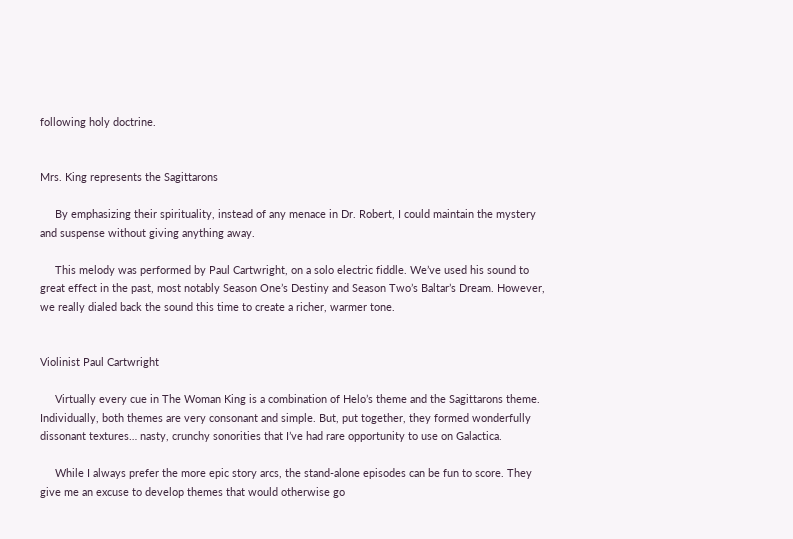following holy doctrine.


Mrs. King represents the Sagittarons

     By emphasizing their spirituality, instead of any menace in Dr. Robert, I could maintain the mystery and suspense without giving anything away.

     This melody was performed by Paul Cartwright, on a solo electric fiddle. We’ve used his sound to great effect in the past, most notably Season One’s Destiny and Season Two’s Baltar’s Dream. However, we really dialed back the sound this time to create a richer, warmer tone.


Violinist Paul Cartwright

     Virtually every cue in The Woman King is a combination of Helo’s theme and the Sagittarons theme. Individually, both themes are very consonant and simple. But, put together, they formed wonderfully dissonant textures… nasty, crunchy sonorities that I’ve had rare opportunity to use on Galactica.

     While I always prefer the more epic story arcs, the stand-alone episodes can be fun to score. They give me an excuse to develop themes that would otherwise go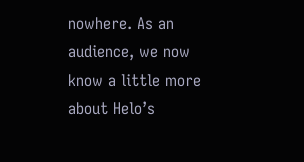nowhere. As an audience, we now know a little more about Helo’s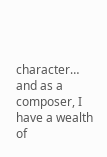character… and as a composer, I have a wealth of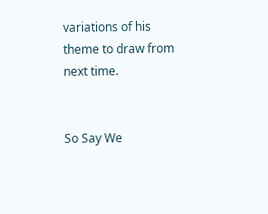variations of his theme to draw from next time.


So Say We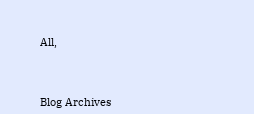All,




Blog Archives